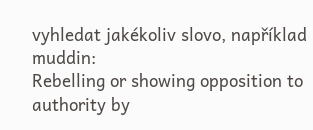vyhledat jakékoliv slovo, například muddin:
Rebelling or showing opposition to authority by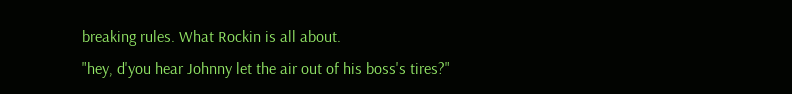breaking rules. What Rockin is all about.
"hey, d'you hear Johnny let the air out of his boss's tires?"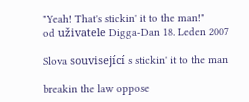"Yeah! That's stickin' it to the man!"
od uživatele Digga-Dan 18. Leden 2007

Slova související s stickin' it to the man

breakin the law oppose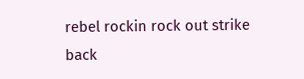rebel rockin rock out strike back